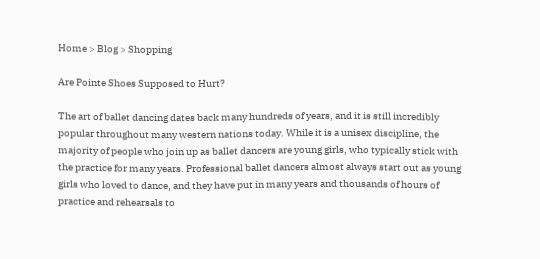Home > Blog > Shopping

Are Pointe Shoes Supposed to Hurt?

The art of ballet dancing dates back many hundreds of years, and it is still incredibly popular throughout many western nations today. While it is a unisex discipline, the majority of people who join up as ballet dancers are young girls, who typically stick with the practice for many years. Professional ballet dancers almost always start out as young girls who loved to dance, and they have put in many years and thousands of hours of practice and rehearsals to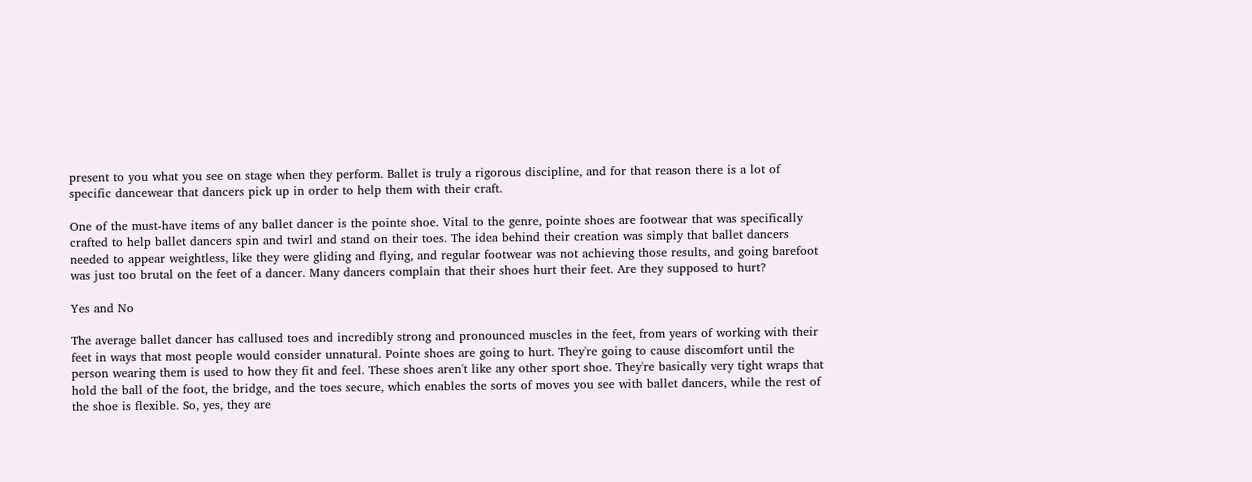present to you what you see on stage when they perform. Ballet is truly a rigorous discipline, and for that reason there is a lot of specific dancewear that dancers pick up in order to help them with their craft.

One of the must-have items of any ballet dancer is the pointe shoe. Vital to the genre, pointe shoes are footwear that was specifically crafted to help ballet dancers spin and twirl and stand on their toes. The idea behind their creation was simply that ballet dancers needed to appear weightless, like they were gliding and flying, and regular footwear was not achieving those results, and going barefoot was just too brutal on the feet of a dancer. Many dancers complain that their shoes hurt their feet. Are they supposed to hurt?

Yes and No

The average ballet dancer has callused toes and incredibly strong and pronounced muscles in the feet, from years of working with their feet in ways that most people would consider unnatural. Pointe shoes are going to hurt. They're going to cause discomfort until the person wearing them is used to how they fit and feel. These shoes aren't like any other sport shoe. They're basically very tight wraps that hold the ball of the foot, the bridge, and the toes secure, which enables the sorts of moves you see with ballet dancers, while the rest of the shoe is flexible. So, yes, they are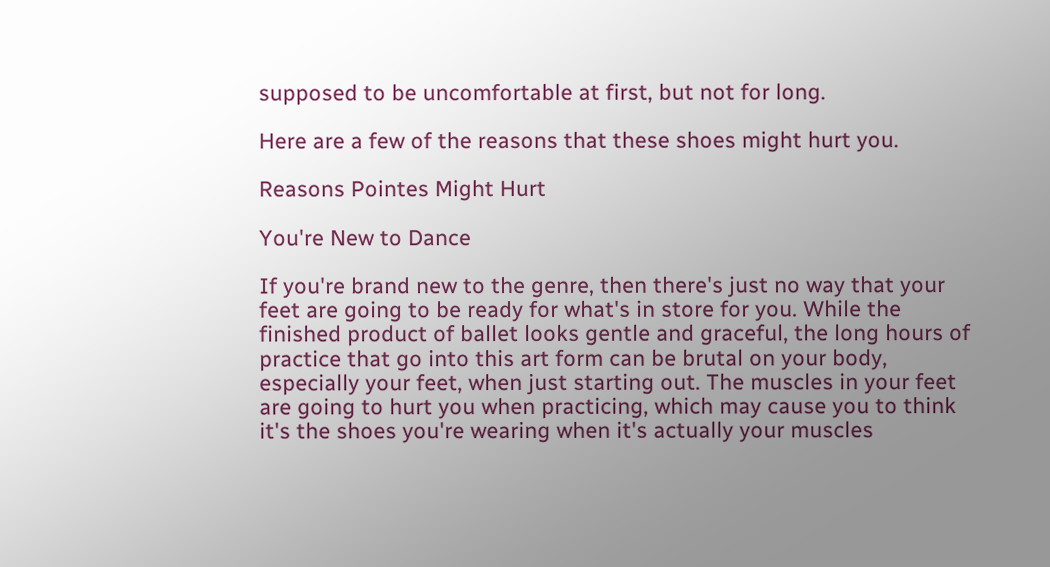supposed to be uncomfortable at first, but not for long.

Here are a few of the reasons that these shoes might hurt you.

Reasons Pointes Might Hurt

You're New to Dance

If you're brand new to the genre, then there's just no way that your feet are going to be ready for what's in store for you. While the finished product of ballet looks gentle and graceful, the long hours of practice that go into this art form can be brutal on your body, especially your feet, when just starting out. The muscles in your feet are going to hurt you when practicing, which may cause you to think it's the shoes you're wearing when it's actually your muscles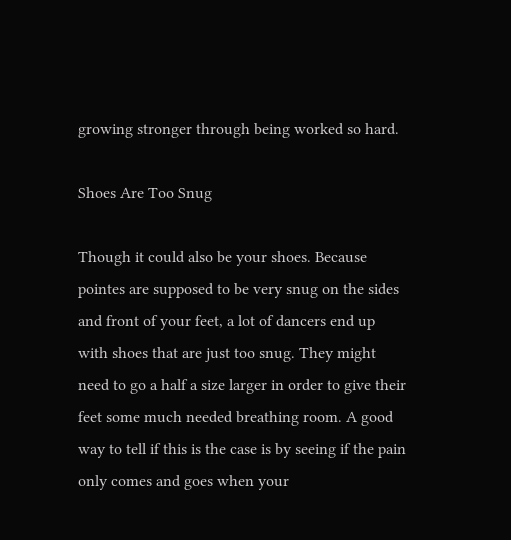growing stronger through being worked so hard.

Shoes Are Too Snug

Though it could also be your shoes. Because pointes are supposed to be very snug on the sides and front of your feet, a lot of dancers end up with shoes that are just too snug. They might need to go a half a size larger in order to give their feet some much needed breathing room. A good way to tell if this is the case is by seeing if the pain only comes and goes when your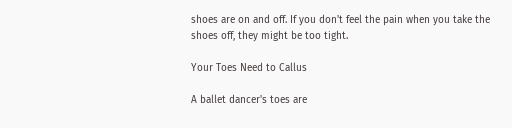shoes are on and off. If you don't feel the pain when you take the shoes off, they might be too tight.

Your Toes Need to Callus

A ballet dancer's toes are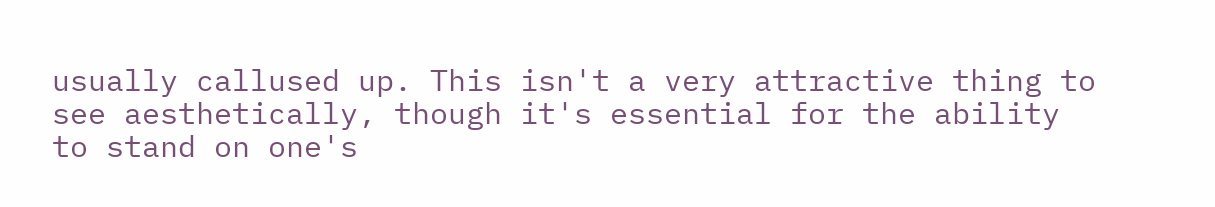usually callused up. This isn't a very attractive thing to see aesthetically, though it's essential for the ability to stand on one's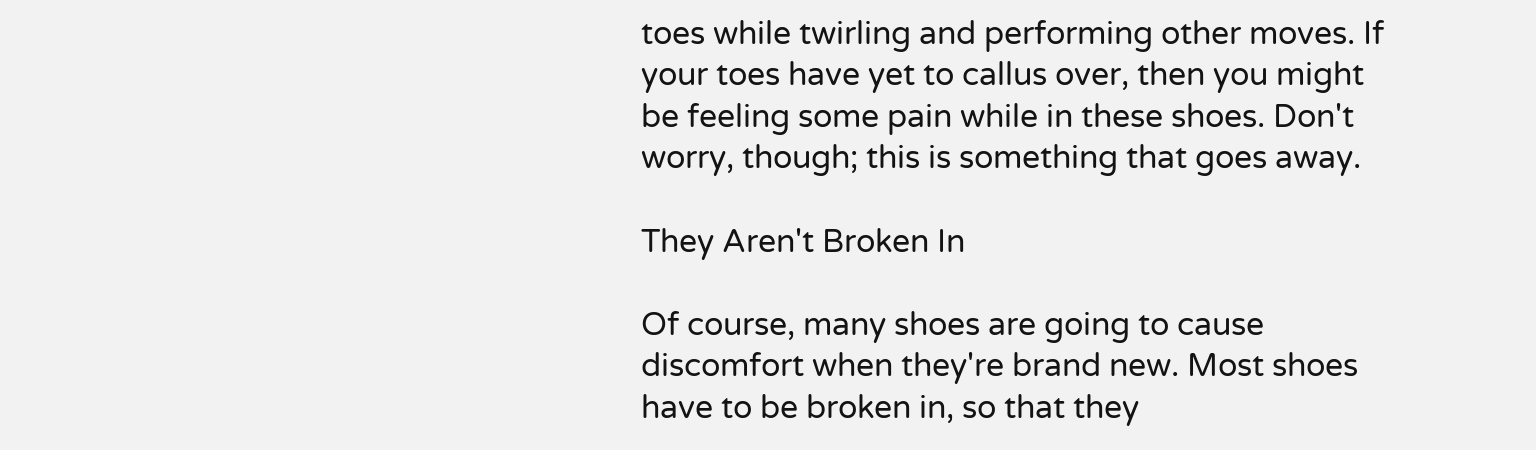toes while twirling and performing other moves. If your toes have yet to callus over, then you might be feeling some pain while in these shoes. Don't worry, though; this is something that goes away.

They Aren't Broken In

Of course, many shoes are going to cause discomfort when they're brand new. Most shoes have to be broken in, so that they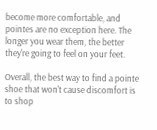become more comfortable, and pointes are no exception here. The longer you wear them, the better they're going to feel on your feet.

Overall, the best way to find a pointe shoe that won't cause discomfort is to shop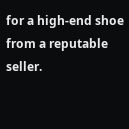for a high-end shoe from a reputable seller.